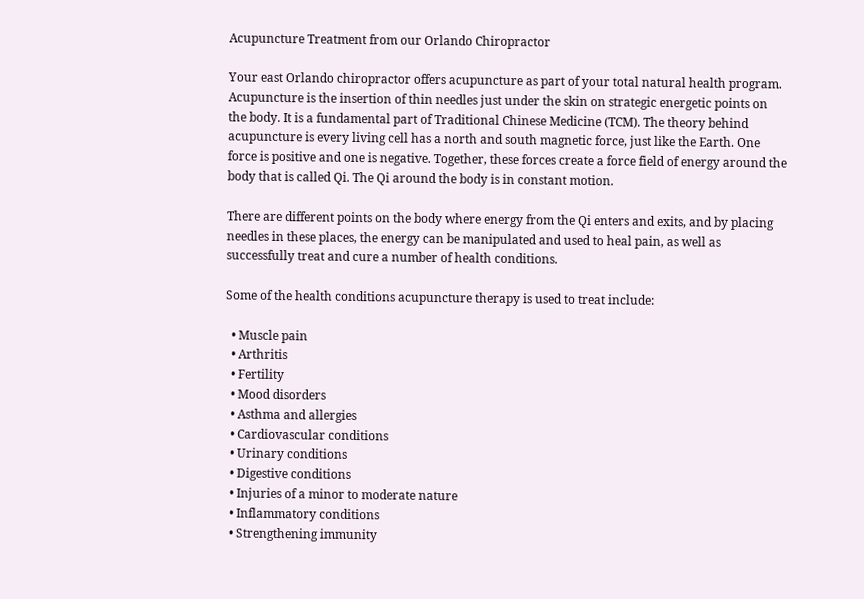Acupuncture Treatment from our Orlando Chiropractor

Your east Orlando chiropractor offers acupuncture as part of your total natural health program. Acupuncture is the insertion of thin needles just under the skin on strategic energetic points on the body. It is a fundamental part of Traditional Chinese Medicine (TCM). The theory behind acupuncture is every living cell has a north and south magnetic force, just like the Earth. One force is positive and one is negative. Together, these forces create a force field of energy around the body that is called Qi. The Qi around the body is in constant motion.

There are different points on the body where energy from the Qi enters and exits, and by placing needles in these places, the energy can be manipulated and used to heal pain, as well as successfully treat and cure a number of health conditions.

Some of the health conditions acupuncture therapy is used to treat include:

  • Muscle pain
  • Arthritis
  • Fertility
  • Mood disorders
  • Asthma and allergies
  • Cardiovascular conditions
  • Urinary conditions
  • Digestive conditions
  • Injuries of a minor to moderate nature
  • Inflammatory conditions
  • Strengthening immunity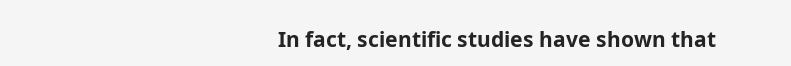In fact, scientific studies have shown that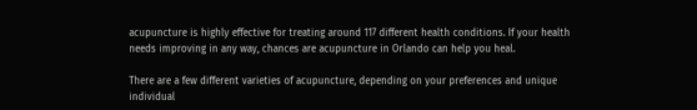acupuncture is highly effective for treating around 117 different health conditions. If your health needs improving in any way, chances are acupuncture in Orlando can help you heal.

There are a few different varieties of acupuncture, depending on your preferences and unique individual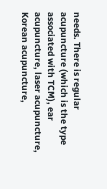needs. There is regular acupuncture (which is the type associated with TCM), ear acupuncture, laser acupuncture, Korean acupuncture,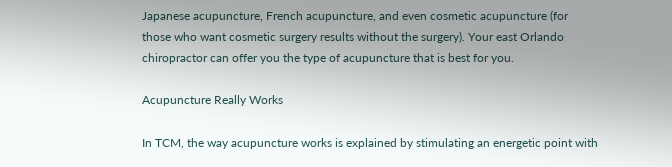Japanese acupuncture, French acupuncture, and even cosmetic acupuncture (for those who want cosmetic surgery results without the surgery). Your east Orlando chiropractor can offer you the type of acupuncture that is best for you.

Acupuncture Really Works

In TCM, the way acupuncture works is explained by stimulating an energetic point with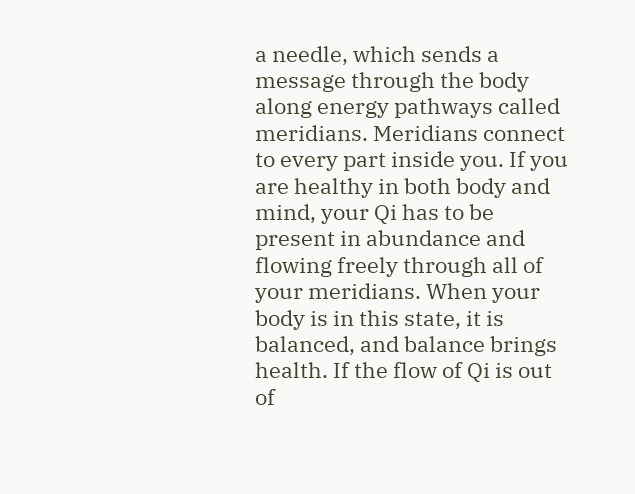a needle, which sends a message through the body along energy pathways called meridians. Meridians connect to every part inside you. If you are healthy in both body and mind, your Qi has to be present in abundance and flowing freely through all of your meridians. When your body is in this state, it is balanced, and balance brings health. If the flow of Qi is out of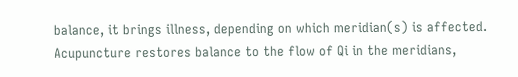balance, it brings illness, depending on which meridian(s) is affected. Acupuncture restores balance to the flow of Qi in the meridians,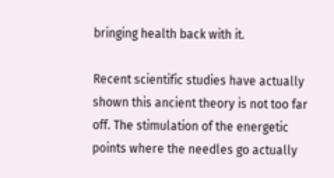bringing health back with it.

Recent scientific studies have actually shown this ancient theory is not too far off. The stimulation of the energetic points where the needles go actually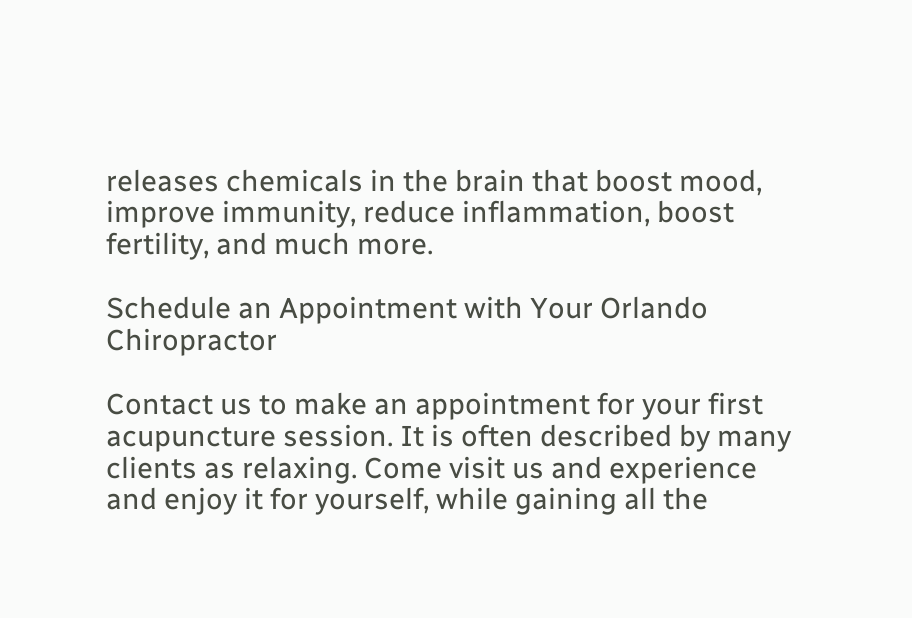releases chemicals in the brain that boost mood, improve immunity, reduce inflammation, boost fertility, and much more.

Schedule an Appointment with Your Orlando Chiropractor

Contact us to make an appointment for your first acupuncture session. It is often described by many clients as relaxing. Come visit us and experience and enjoy it for yourself, while gaining all the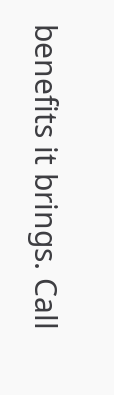benefits it brings. Call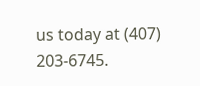us today at (407) 203-6745.